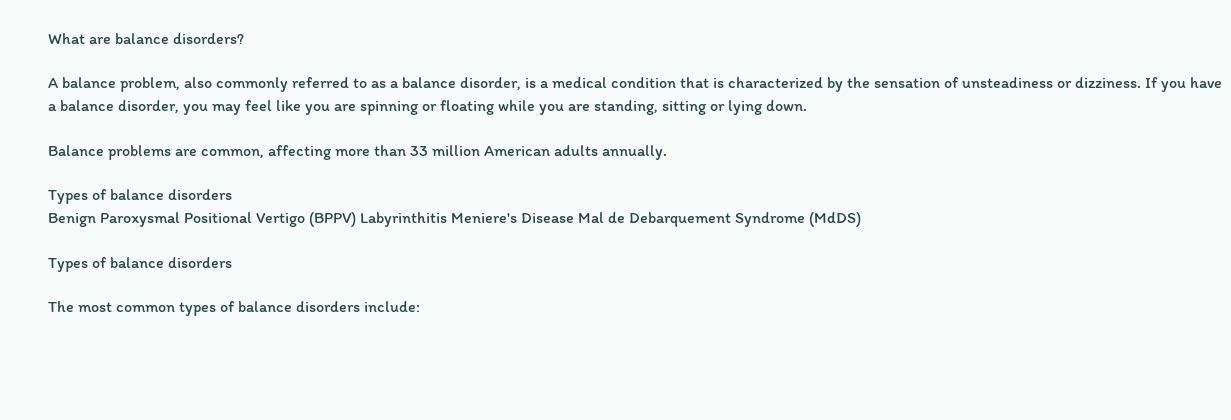What are balance disorders?

A balance problem, also commonly referred to as a balance disorder, is a medical condition that is characterized by the sensation of unsteadiness or dizziness. If you have a balance disorder, you may feel like you are spinning or floating while you are standing, sitting or lying down.

Balance problems are common, affecting more than 33 million American adults annually.

Types of balance disorders
Benign Paroxysmal Positional Vertigo (BPPV) Labyrinthitis Meniere's Disease Mal de Debarquement Syndrome (MdDS)

Types of balance disorders

The most common types of balance disorders include: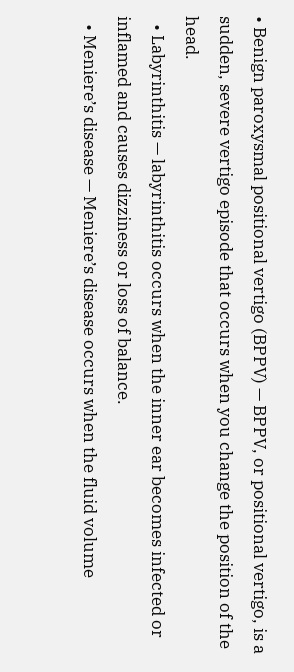• Benign paroxysmal positional vertigo (BPPV) — BPPV, or positional vertigo, is a sudden, severe vertigo episode that occurs when you change the position of the head.
  • Labyrinthitis — labyrinthitis occurs when the inner ear becomes infected or inflamed and causes dizziness or loss of balance.
  • Meniere’s disease — Meniere’s disease occurs when the fluid volume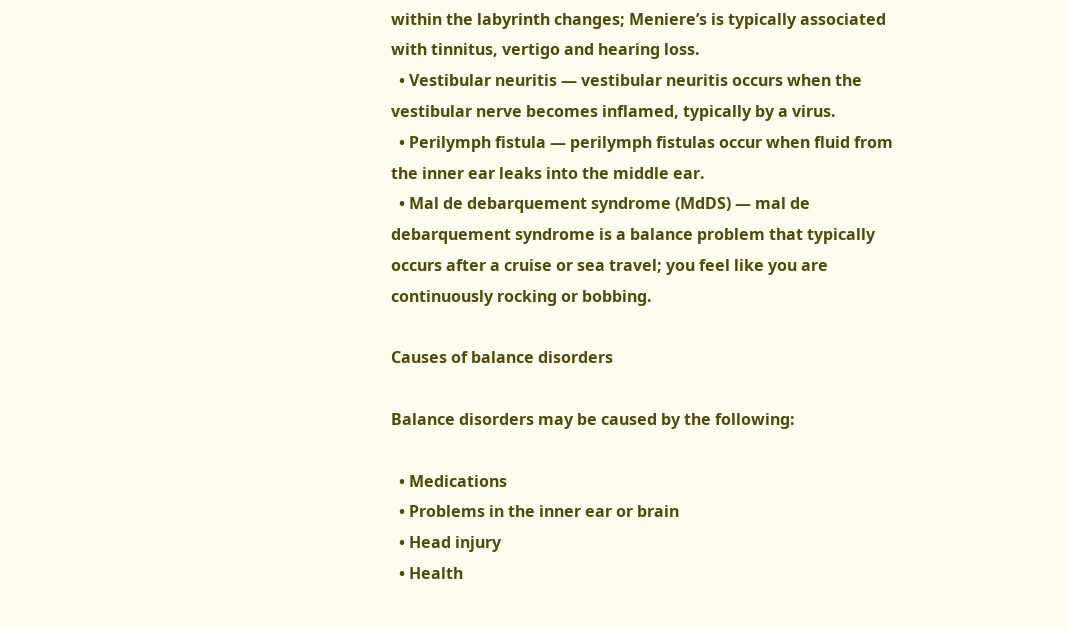within the labyrinth changes; Meniere’s is typically associated with tinnitus, vertigo and hearing loss.
  • Vestibular neuritis — vestibular neuritis occurs when the vestibular nerve becomes inflamed, typically by a virus.
  • Perilymph fistula — perilymph fistulas occur when fluid from the inner ear leaks into the middle ear.
  • Mal de debarquement syndrome (MdDS) — mal de debarquement syndrome is a balance problem that typically occurs after a cruise or sea travel; you feel like you are continuously rocking or bobbing.

Causes of balance disorders

Balance disorders may be caused by the following:

  • Medications
  • Problems in the inner ear or brain
  • Head injury
  • Health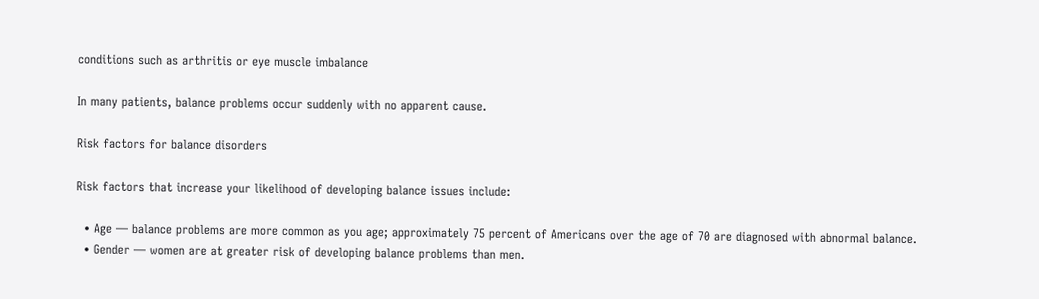conditions such as arthritis or eye muscle imbalance

In many patients, balance problems occur suddenly with no apparent cause.

Risk factors for balance disorders

Risk factors that increase your likelihood of developing balance issues include:

  • Age — balance problems are more common as you age; approximately 75 percent of Americans over the age of 70 are diagnosed with abnormal balance.
  • Gender — women are at greater risk of developing balance problems than men.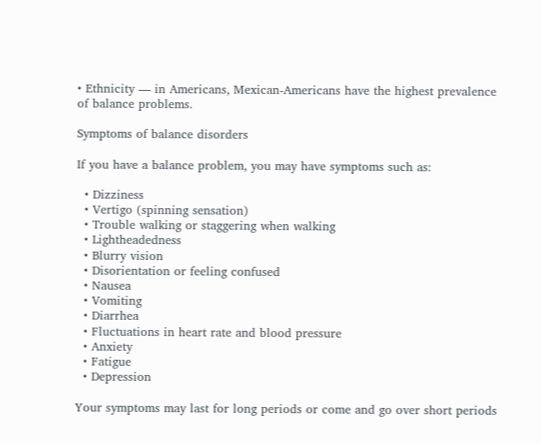• Ethnicity — in Americans, Mexican-Americans have the highest prevalence of balance problems.

Symptoms of balance disorders

If you have a balance problem, you may have symptoms such as:

  • Dizziness
  • Vertigo (spinning sensation)
  • Trouble walking or staggering when walking
  • Lightheadedness
  • Blurry vision
  • Disorientation or feeling confused
  • Nausea
  • Vomiting
  • Diarrhea
  • Fluctuations in heart rate and blood pressure
  • Anxiety
  • Fatigue
  • Depression

Your symptoms may last for long periods or come and go over short periods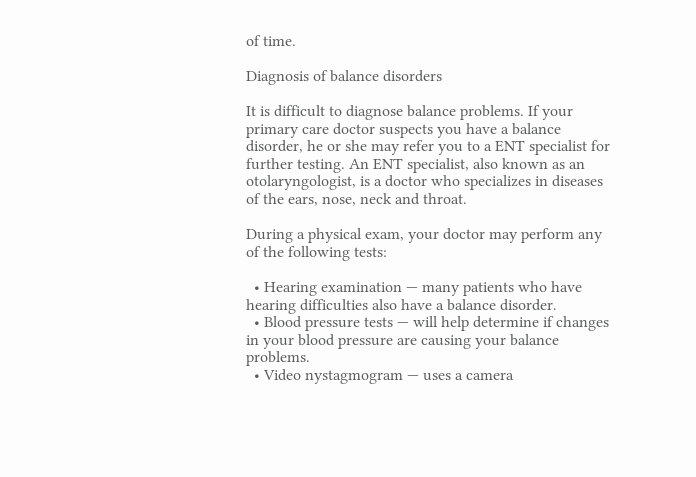of time.

Diagnosis of balance disorders

It is difficult to diagnose balance problems. If your primary care doctor suspects you have a balance disorder, he or she may refer you to a ENT specialist for further testing. An ENT specialist, also known as an otolaryngologist, is a doctor who specializes in diseases of the ears, nose, neck and throat.

During a physical exam, your doctor may perform any of the following tests:

  • Hearing examination — many patients who have hearing difficulties also have a balance disorder.
  • Blood pressure tests — will help determine if changes in your blood pressure are causing your balance problems.
  • Video nystagmogram — uses a camera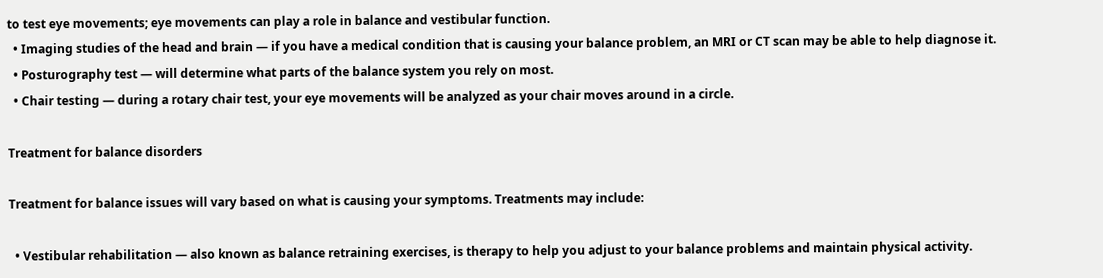to test eye movements; eye movements can play a role in balance and vestibular function.
  • Imaging studies of the head and brain — if you have a medical condition that is causing your balance problem, an MRI or CT scan may be able to help diagnose it.
  • Posturography test — will determine what parts of the balance system you rely on most.
  • Chair testing — during a rotary chair test, your eye movements will be analyzed as your chair moves around in a circle.

Treatment for balance disorders

Treatment for balance issues will vary based on what is causing your symptoms. Treatments may include:

  • Vestibular rehabilitation — also known as balance retraining exercises, is therapy to help you adjust to your balance problems and maintain physical activity.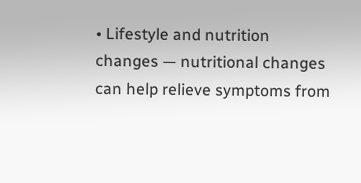• Lifestyle and nutrition changes — nutritional changes can help relieve symptoms from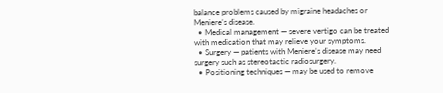balance problems caused by migraine headaches or Meniere’s disease.
  • Medical management — severe vertigo can be treated with medication that may relieve your symptoms.
  • Surgery — patients with Meniere’s disease may need surgery such as stereotactic radiosurgery.
  • Positioning techniques — may be used to remove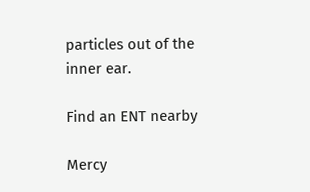particles out of the inner ear.

Find an ENT nearby

Mercy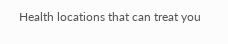Health locations that can treat you